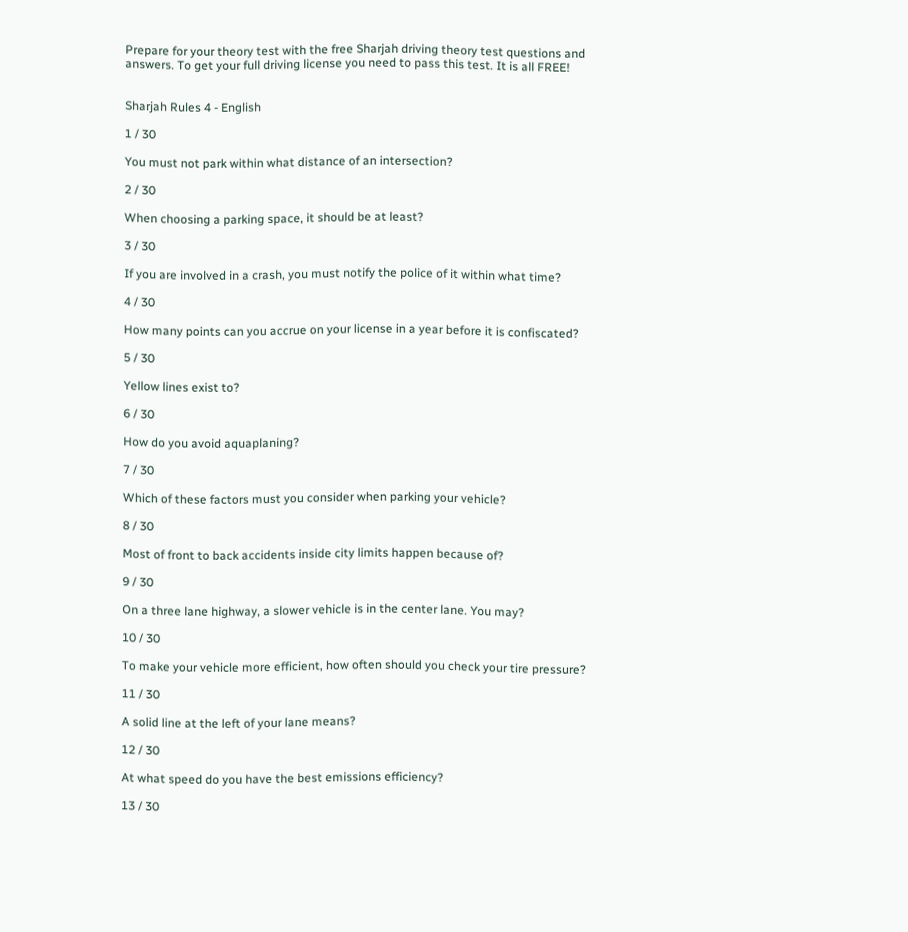Prepare for your theory test with the free Sharjah driving theory test questions and answers. To get your full driving license you need to pass this test. It is all FREE!


Sharjah Rules 4 - English

1 / 30

You must not park within what distance of an intersection?

2 / 30

When choosing a parking space, it should be at least?

3 / 30

If you are involved in a crash, you must notify the police of it within what time?

4 / 30

How many points can you accrue on your license in a year before it is confiscated?

5 / 30

Yellow lines exist to?

6 / 30

How do you avoid aquaplaning?

7 / 30

Which of these factors must you consider when parking your vehicle?

8 / 30

Most of front to back accidents inside city limits happen because of?

9 / 30

On a three lane highway, a slower vehicle is in the center lane. You may?

10 / 30

To make your vehicle more efficient, how often should you check your tire pressure?

11 / 30

A solid line at the left of your lane means?

12 / 30

At what speed do you have the best emissions efficiency?

13 / 30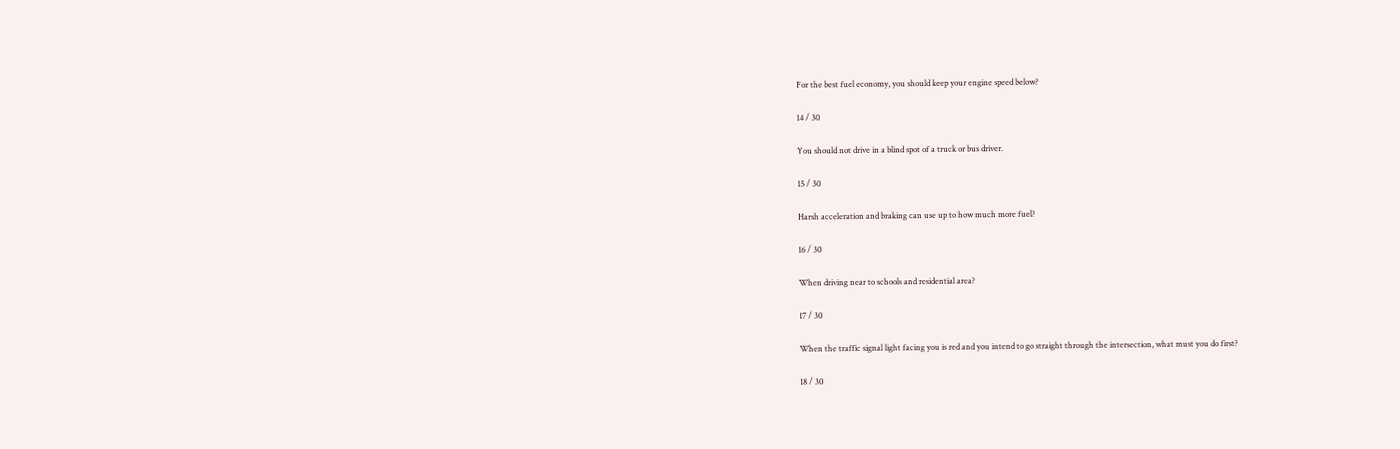For the best fuel economy, you should keep your engine speed below?

14 / 30

You should not drive in a blind spot of a truck or bus driver.

15 / 30

Harsh acceleration and braking can use up to how much more fuel?

16 / 30

When driving near to schools and residential area?

17 / 30

When the traffic signal light facing you is red and you intend to go straight through the intersection, what must you do first?

18 / 30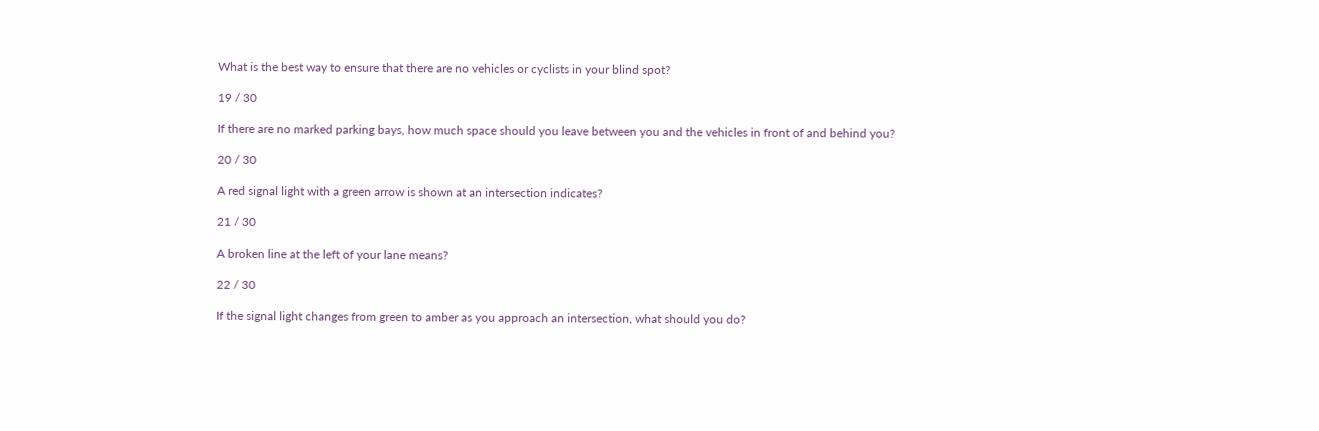What is the best way to ensure that there are no vehicles or cyclists in your blind spot?

19 / 30

If there are no marked parking bays, how much space should you leave between you and the vehicles in front of and behind you?

20 / 30

A red signal light with a green arrow is shown at an intersection indicates?

21 / 30

A broken line at the left of your lane means?

22 / 30

If the signal light changes from green to amber as you approach an intersection, what should you do?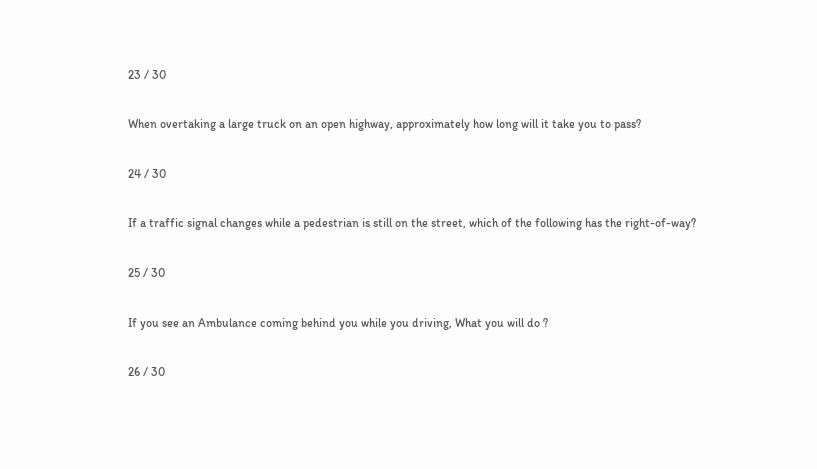23 / 30

When overtaking a large truck on an open highway, approximately how long will it take you to pass?

24 / 30

If a traffic signal changes while a pedestrian is still on the street, which of the following has the right-of-way?

25 / 30

If you see an Ambulance coming behind you while you driving, What you will do ?

26 / 30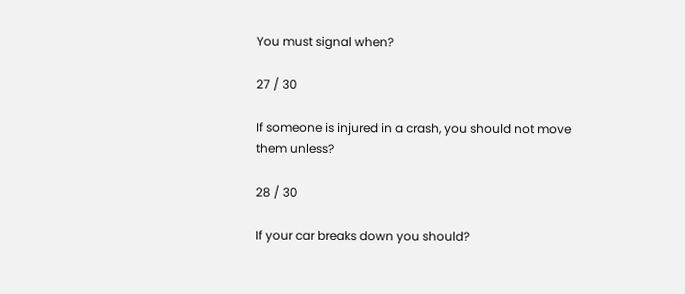You must signal when?

27 / 30

If someone is injured in a crash, you should not move them unless?

28 / 30

If your car breaks down you should?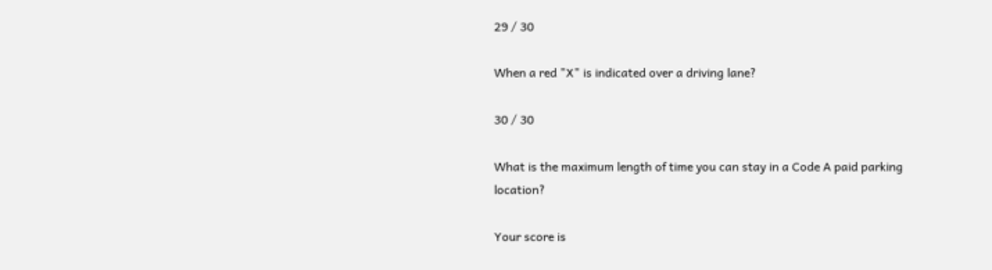29 / 30

When a red "X" is indicated over a driving lane?

30 / 30

What is the maximum length of time you can stay in a Code A paid parking location?

Your score is